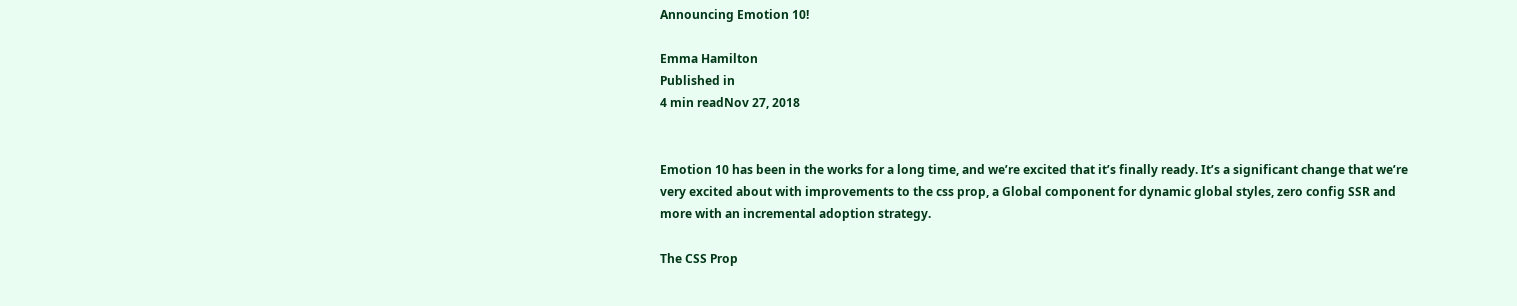Announcing Emotion 10!

Emma Hamilton
Published in
4 min readNov 27, 2018


Emotion 10 has been in the works for a long time, and we’re excited that it’s finally ready. It’s a significant change that we’re very excited about with improvements to the css prop, a Global component for dynamic global styles, zero config SSR and more with an incremental adoption strategy.

The CSS Prop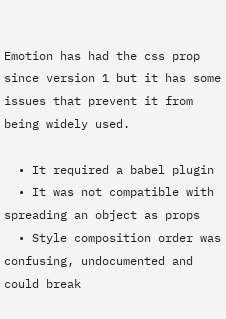Emotion has had the css prop since version 1 but it has some issues that prevent it from being widely used.

  • It required a babel plugin
  • It was not compatible with spreading an object as props
  • Style composition order was confusing, undocumented and could break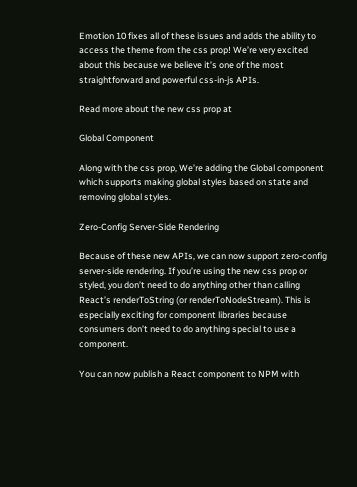Emotion 10 fixes all of these issues and adds the ability to access the theme from the css prop! We’re very excited about this because we believe it’s one of the most straightforward and powerful css-in-js APIs.

Read more about the new css prop at

Global Component

Along with the css prop, We’re adding the Global component which supports making global styles based on state and removing global styles.

Zero-Config Server-Side Rendering

Because of these new APIs, we can now support zero-config server-side rendering. If you’re using the new css prop or styled, you don’t need to do anything other than calling React’s renderToString (or renderToNodeStream). This is especially exciting for component libraries because consumers don’t need to do anything special to use a component.

You can now publish a React component to NPM with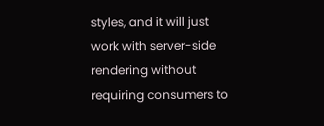styles, and it will just work with server-side rendering without requiring consumers to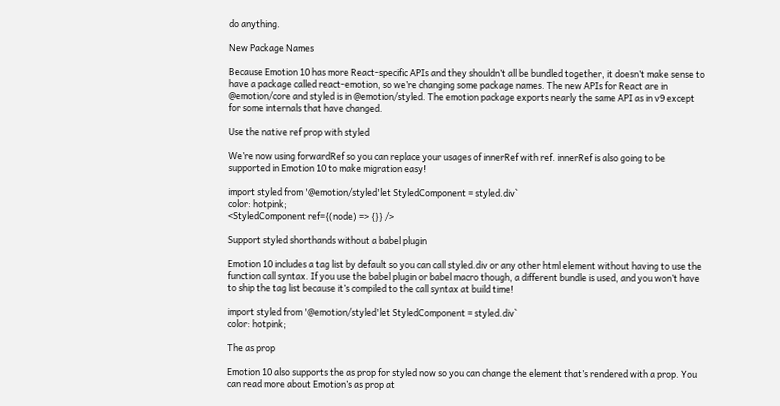do anything.

New Package Names

Because Emotion 10 has more React-specific APIs and they shouldn’t all be bundled together, it doesn’t make sense to have a package called react-emotion, so we’re changing some package names. The new APIs for React are in @emotion/core and styled is in @emotion/styled. The emotion package exports nearly the same API as in v9 except for some internals that have changed.

Use the native ref prop with styled

We’re now using forwardRef so you can replace your usages of innerRef with ref. innerRef is also going to be supported in Emotion 10 to make migration easy!

import styled from '@emotion/styled'let StyledComponent = styled.div`
color: hotpink;
<StyledComponent ref={(node) => {}} />

Support styled shorthands without a babel plugin

Emotion 10 includes a tag list by default so you can call styled.div or any other html element without having to use the function call syntax. If you use the babel plugin or babel macro though, a different bundle is used, and you won’t have to ship the tag list because it’s compiled to the call syntax at build time!

import styled from '@emotion/styled'let StyledComponent = styled.div`
color: hotpink;

The as prop

Emotion 10 also supports the as prop for styled now so you can change the element that’s rendered with a prop. You can read more about Emotion’s as prop at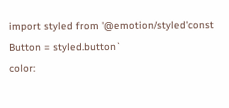import styled from '@emotion/styled'const Button = styled.button`
color: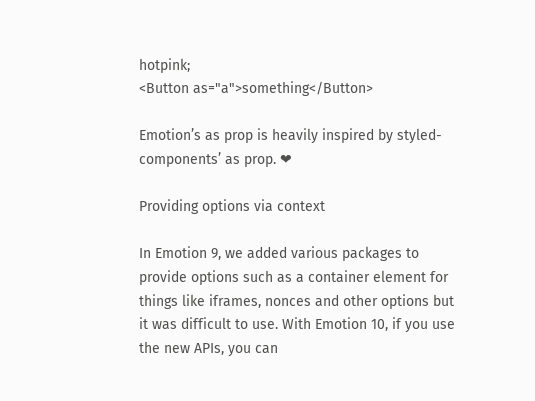hotpink;
<Button as="a">something</Button>

Emotion’s as prop is heavily inspired by styled-components’ as prop. ❤

Providing options via context

In Emotion 9, we added various packages to provide options such as a container element for things like iframes, nonces and other options but it was difficult to use. With Emotion 10, if you use the new APIs, you can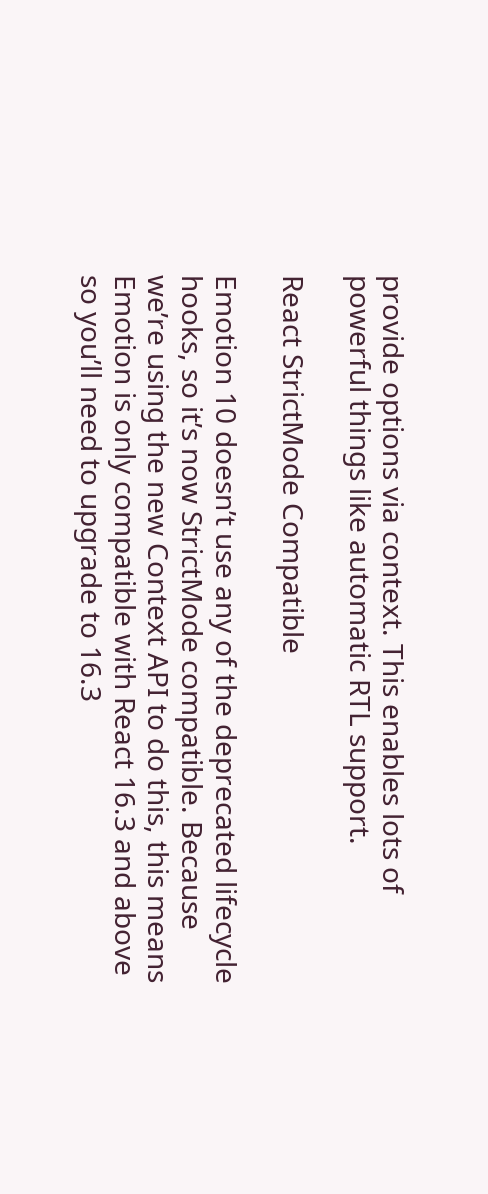provide options via context. This enables lots of powerful things like automatic RTL support.

React StrictMode Compatible

Emotion 10 doesn’t use any of the deprecated lifecycle hooks, so it’s now StrictMode compatible. Because we’re using the new Context API to do this, this means Emotion is only compatible with React 16.3 and above so you’ll need to upgrade to 16.3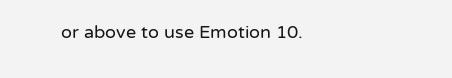or above to use Emotion 10.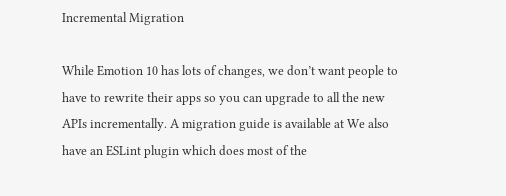Incremental Migration

While Emotion 10 has lots of changes, we don’t want people to have to rewrite their apps so you can upgrade to all the new APIs incrementally. A migration guide is available at We also have an ESLint plugin which does most of the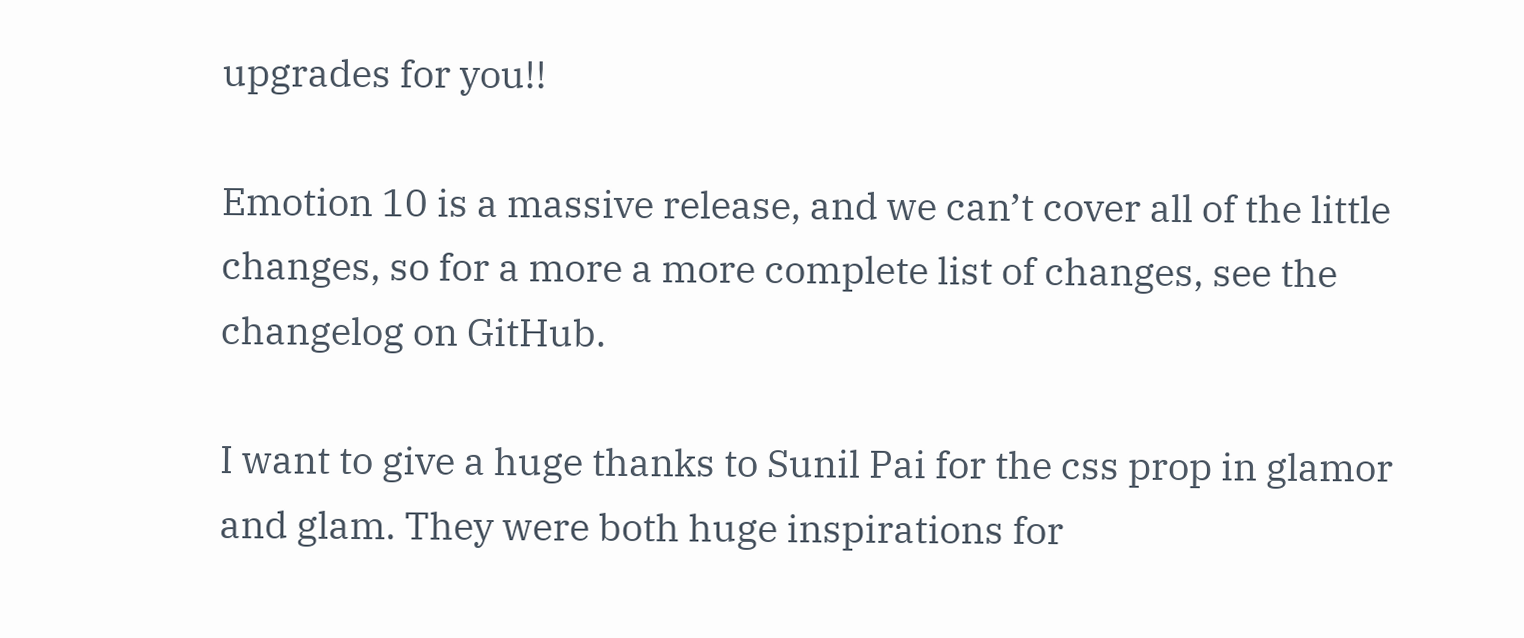upgrades for you!!

Emotion 10 is a massive release, and we can’t cover all of the little changes, so for a more a more complete list of changes, see the changelog on GitHub.

I want to give a huge thanks to Sunil Pai for the css prop in glamor and glam. They were both huge inspirations for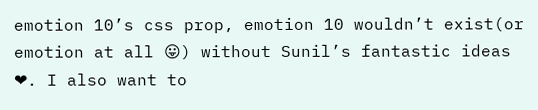emotion 10’s css prop, emotion 10 wouldn’t exist(or emotion at all 😛) without Sunil’s fantastic ideas ❤. I also want to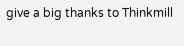give a big thanks to Thinkmill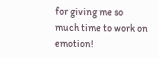for giving me so much time to work on emotion!